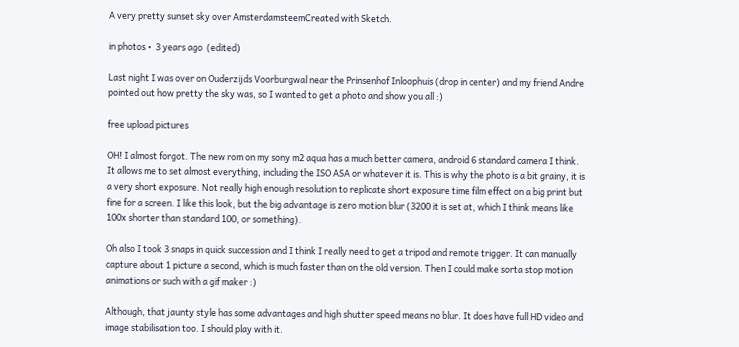A very pretty sunset sky over AmsterdamsteemCreated with Sketch.

in photos •  3 years ago  (edited)

Last night I was over on Ouderzijds Voorburgwal near the Prinsenhof Inloophuis (drop in center) and my friend Andre pointed out how pretty the sky was, so I wanted to get a photo and show you all :)

free upload pictures

OH! I almost forgot. The new rom on my sony m2 aqua has a much better camera, android 6 standard camera I think. It allows me to set almost everything, including the ISO ASA or whatever it is. This is why the photo is a bit grainy, it is a very short exposure. Not really high enough resolution to replicate short exposure time film effect on a big print but fine for a screen. I like this look, but the big advantage is zero motion blur (3200 it is set at, which I think means like 100x shorter than standard 100, or something).

Oh also I took 3 snaps in quick succession and I think I really need to get a tripod and remote trigger. It can manually capture about 1 picture a second, which is much faster than on the old version. Then I could make sorta stop motion animations or such with a gif maker :)

Although, that jaunty style has some advantages and high shutter speed means no blur. It does have full HD video and image stabilisation too. I should play with it.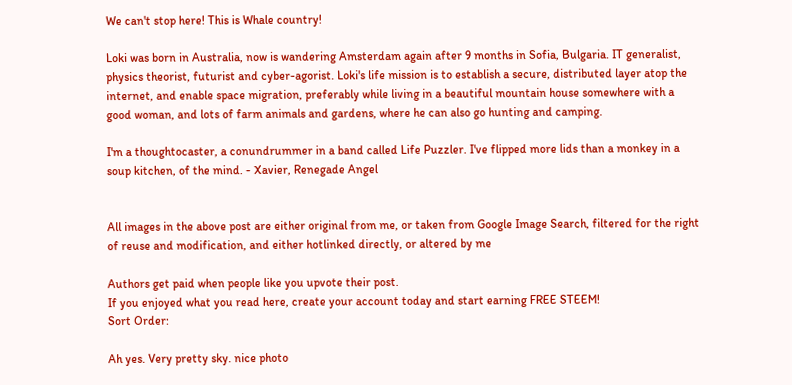We can't stop here! This is Whale country!

Loki was born in Australia, now is wandering Amsterdam again after 9 months in Sofia, Bulgaria. IT generalist, physics theorist, futurist and cyber-agorist. Loki's life mission is to establish a secure, distributed layer atop the internet, and enable space migration, preferably while living in a beautiful mountain house somewhere with a good woman, and lots of farm animals and gardens, where he can also go hunting and camping.

I'm a thoughtocaster, a conundrummer in a band called Life Puzzler. I've flipped more lids than a monkey in a soup kitchen, of the mind. - Xavier, Renegade Angel


All images in the above post are either original from me, or taken from Google Image Search, filtered for the right of reuse and modification, and either hotlinked directly, or altered by me

Authors get paid when people like you upvote their post.
If you enjoyed what you read here, create your account today and start earning FREE STEEM!
Sort Order:

Ah yes. Very pretty sky. nice photo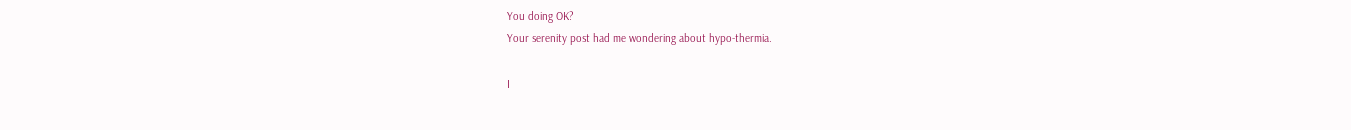You doing OK?
Your serenity post had me wondering about hypo-thermia.

I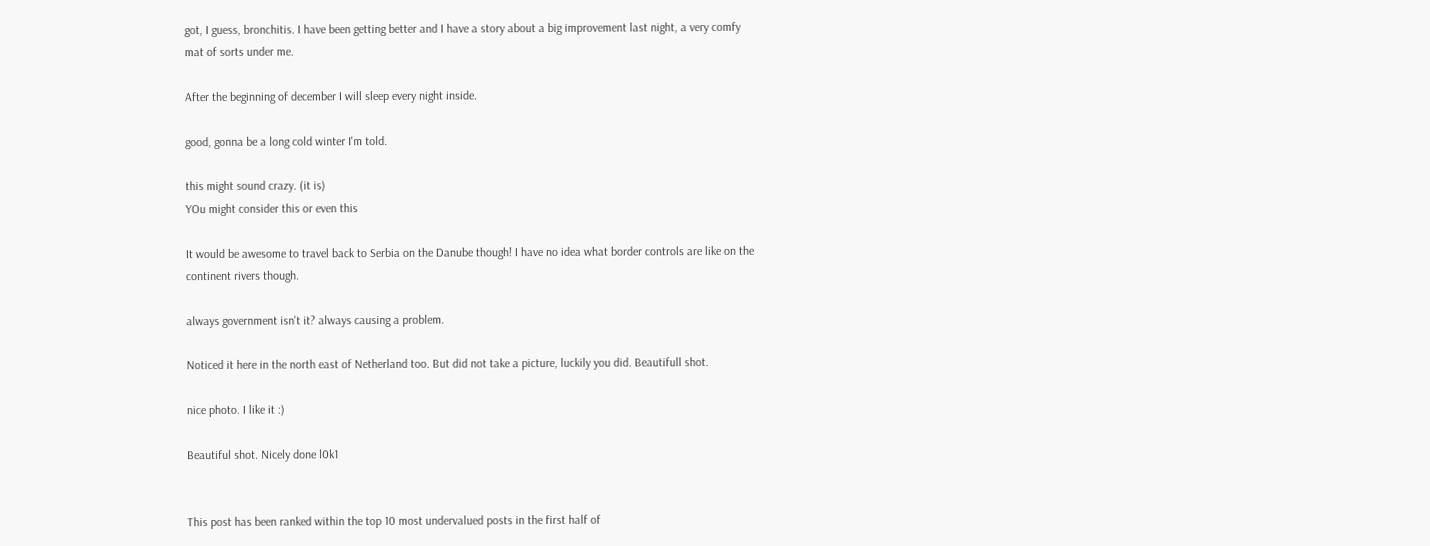got, I guess, bronchitis. I have been getting better and I have a story about a big improvement last night, a very comfy mat of sorts under me.

After the beginning of december I will sleep every night inside.

good, gonna be a long cold winter I'm told.

this might sound crazy. (it is)
YOu might consider this or even this

It would be awesome to travel back to Serbia on the Danube though! I have no idea what border controls are like on the continent rivers though.

always government isn't it? always causing a problem.

Noticed it here in the north east of Netherland too. But did not take a picture, luckily you did. Beautifull shot.

nice photo. I like it :)

Beautiful shot. Nicely done l0k1


This post has been ranked within the top 10 most undervalued posts in the first half of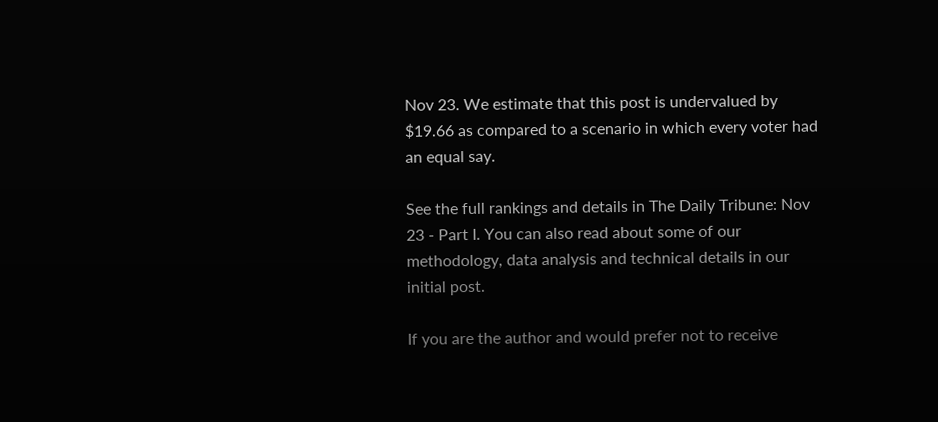Nov 23. We estimate that this post is undervalued by $19.66 as compared to a scenario in which every voter had an equal say.

See the full rankings and details in The Daily Tribune: Nov 23 - Part I. You can also read about some of our methodology, data analysis and technical details in our initial post.

If you are the author and would prefer not to receive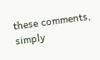these comments, simply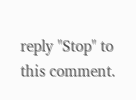reply "Stop" to this comment.